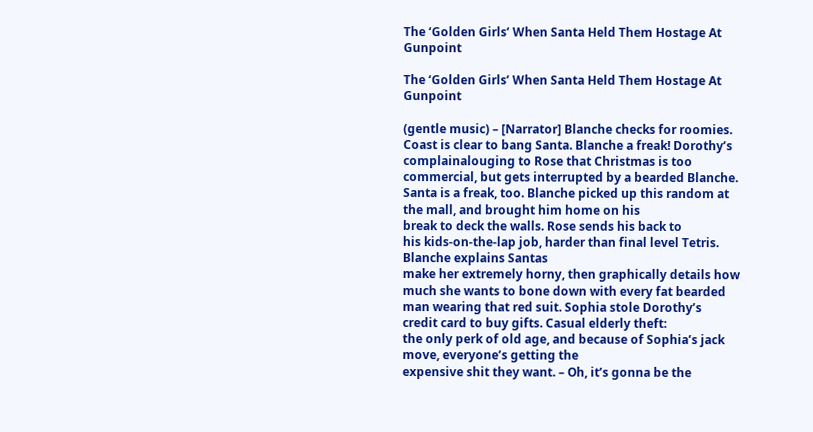The ‘Golden Girls’ When Santa Held Them Hostage At Gunpoint

The ‘Golden Girls’ When Santa Held Them Hostage At Gunpoint

(gentle music) – [Narrator] Blanche checks for roomies. Coast is clear to bang Santa. Blanche a freak! Dorothy’s complainalouging to Rose that Christmas is too commercial, but gets interrupted by a bearded Blanche. Santa is a freak, too. Blanche picked up this random at the mall, and brought him home on his
break to deck the walls. Rose sends his back to
his kids-on-the-lap job, harder than final level Tetris. Blanche explains Santas
make her extremely horny, then graphically details how
much she wants to bone down with every fat bearded
man wearing that red suit. Sophia stole Dorothy’s
credit card to buy gifts. Casual elderly theft:
the only perk of old age, and because of Sophia’s jack move, everyone’s getting the
expensive shit they want. – Oh, it’s gonna be the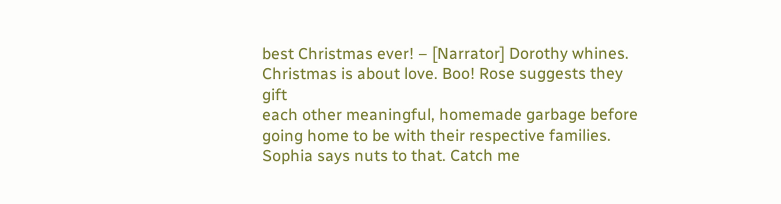best Christmas ever! – [Narrator] Dorothy whines. Christmas is about love. Boo! Rose suggests they gift
each other meaningful, homemade garbage before going home to be with their respective families. Sophia says nuts to that. Catch me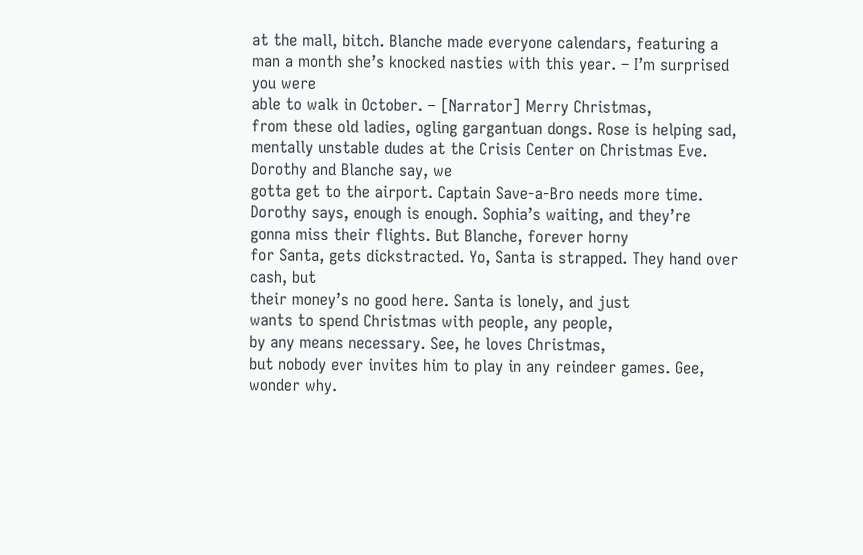at the mall, bitch. Blanche made everyone calendars, featuring a man a month she’s knocked nasties with this year. – I’m surprised you were
able to walk in October. – [Narrator] Merry Christmas,
from these old ladies, ogling gargantuan dongs. Rose is helping sad,
mentally unstable dudes at the Crisis Center on Christmas Eve. Dorothy and Blanche say, we
gotta get to the airport. Captain Save-a-Bro needs more time. Dorothy says, enough is enough. Sophia’s waiting, and they’re
gonna miss their flights. But Blanche, forever horny
for Santa, gets dickstracted. Yo, Santa is strapped. They hand over cash, but
their money’s no good here. Santa is lonely, and just
wants to spend Christmas with people, any people,
by any means necessary. See, he loves Christmas,
but nobody ever invites him to play in any reindeer games. Gee, wonder why.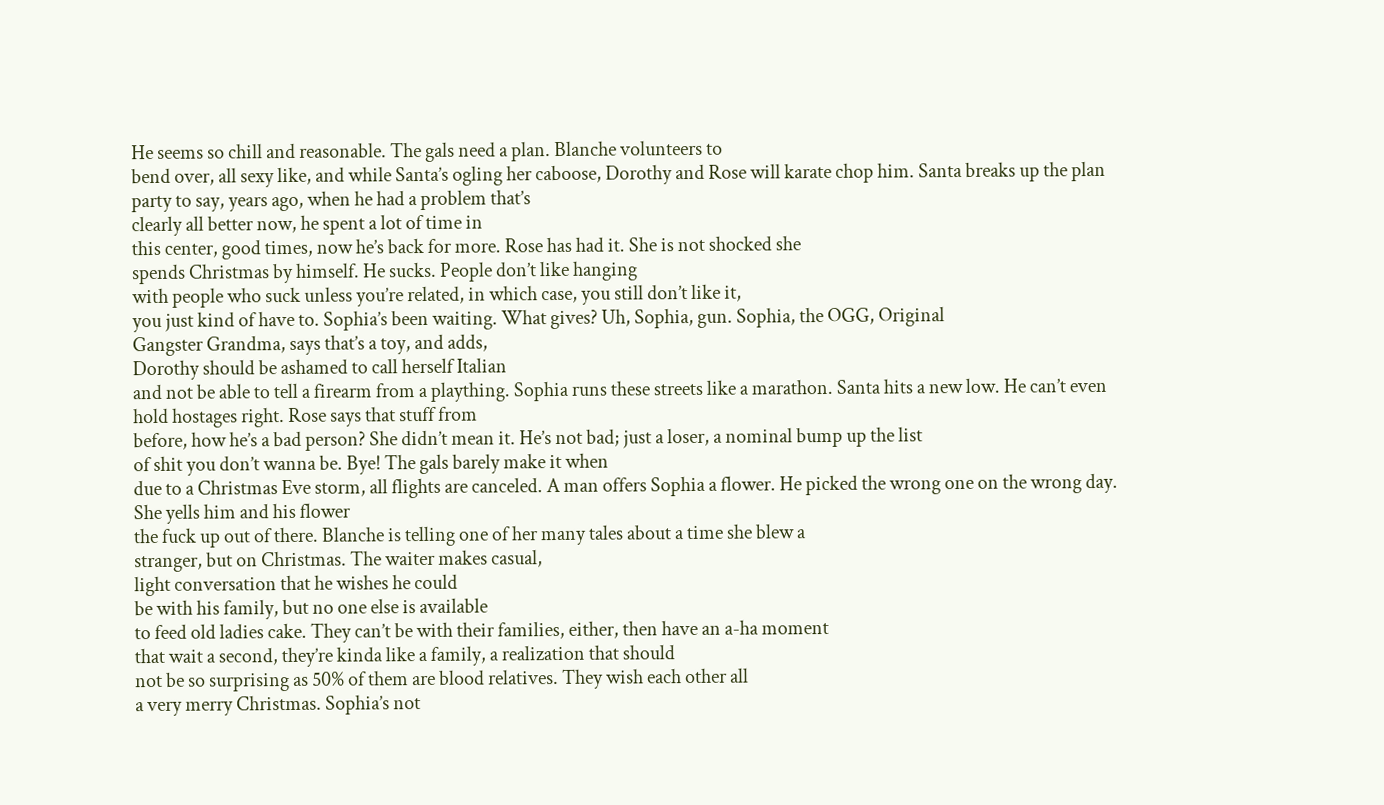He seems so chill and reasonable. The gals need a plan. Blanche volunteers to
bend over, all sexy like, and while Santa’s ogling her caboose, Dorothy and Rose will karate chop him. Santa breaks up the plan
party to say, years ago, when he had a problem that’s
clearly all better now, he spent a lot of time in
this center, good times, now he’s back for more. Rose has had it. She is not shocked she
spends Christmas by himself. He sucks. People don’t like hanging
with people who suck unless you’re related, in which case, you still don’t like it,
you just kind of have to. Sophia’s been waiting. What gives? Uh, Sophia, gun. Sophia, the OGG, Original
Gangster Grandma, says that’s a toy, and adds,
Dorothy should be ashamed to call herself Italian
and not be able to tell a firearm from a plaything. Sophia runs these streets like a marathon. Santa hits a new low. He can’t even hold hostages right. Rose says that stuff from
before, how he’s a bad person? She didn’t mean it. He’s not bad; just a loser, a nominal bump up the list
of shit you don’t wanna be. Bye! The gals barely make it when
due to a Christmas Eve storm, all flights are canceled. A man offers Sophia a flower. He picked the wrong one on the wrong day. She yells him and his flower
the fuck up out of there. Blanche is telling one of her many tales about a time she blew a
stranger, but on Christmas. The waiter makes casual,
light conversation that he wishes he could
be with his family, but no one else is available
to feed old ladies cake. They can’t be with their families, either, then have an a-ha moment
that wait a second, they’re kinda like a family, a realization that should
not be so surprising as 50% of them are blood relatives. They wish each other all
a very merry Christmas. Sophia’s not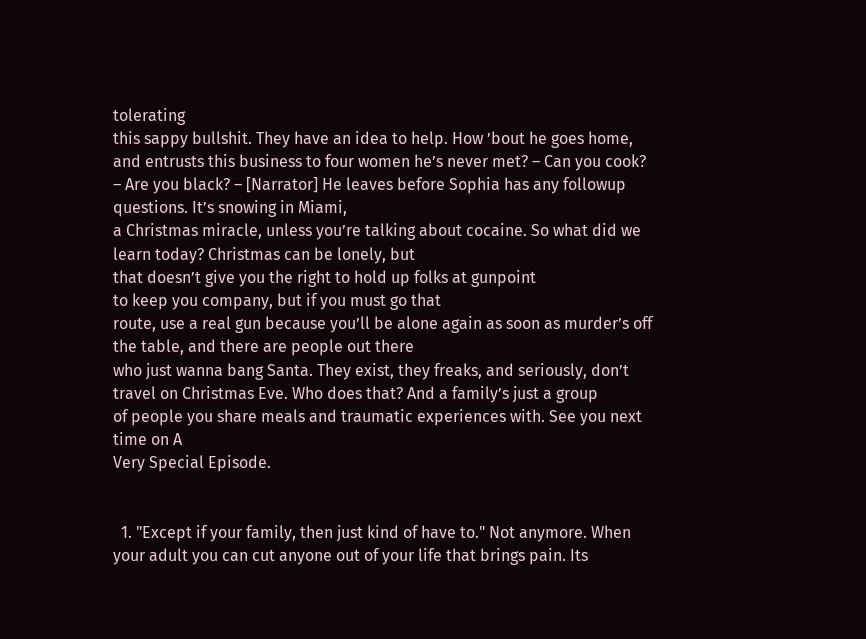tolerating
this sappy bullshit. They have an idea to help. How ’bout he goes home,
and entrusts this business to four women he’s never met? – Can you cook?
– Are you black? – [Narrator] He leaves before Sophia has any followup questions. It’s snowing in Miami,
a Christmas miracle, unless you’re talking about cocaine. So what did we learn today? Christmas can be lonely, but
that doesn’t give you the right to hold up folks at gunpoint
to keep you company, but if you must go that
route, use a real gun because you’ll be alone again as soon as murder’s off the table, and there are people out there
who just wanna bang Santa. They exist, they freaks, and seriously, don’t travel on Christmas Eve. Who does that? And a family’s just a group
of people you share meals and traumatic experiences with. See you next time on A
Very Special Episode.


  1. "Except if your family, then just kind of have to." Not anymore. When your adult you can cut anyone out of your life that brings pain. Its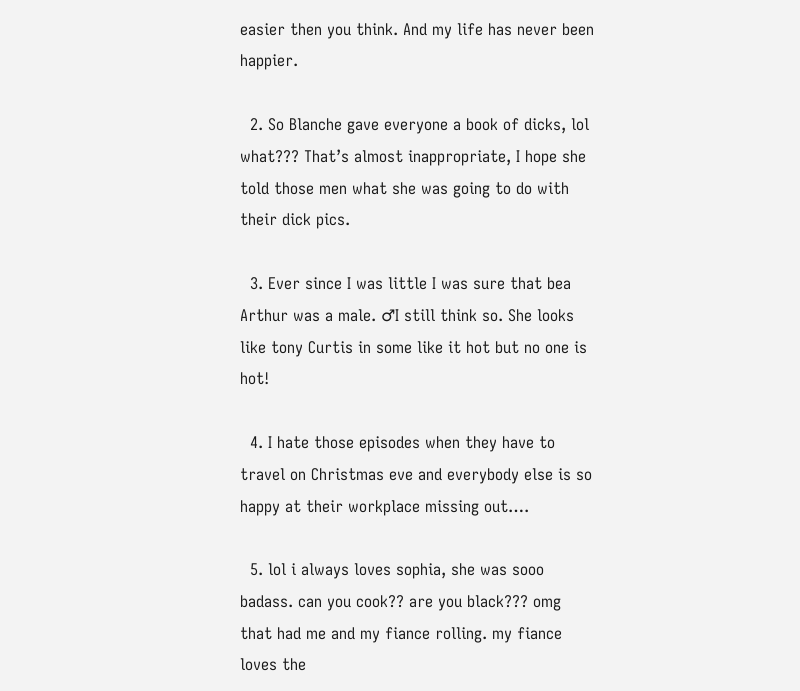easier then you think. And my life has never been happier.

  2. So Blanche gave everyone a book of dicks, lol what??? That’s almost inappropriate, I hope she told those men what she was going to do with their dick pics.

  3. Ever since I was little I was sure that bea Arthur was a male. ♂I still think so. She looks like tony Curtis in some like it hot but no one is hot!

  4. I hate those episodes when they have to travel on Christmas eve and everybody else is so happy at their workplace missing out….

  5. lol i always loves sophia, she was sooo badass. can you cook?? are you black??? omg that had me and my fiance rolling. my fiance loves the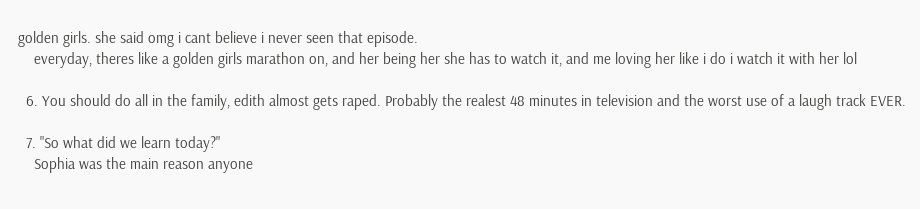golden girls. she said omg i cant believe i never seen that episode.
    everyday, theres like a golden girls marathon on, and her being her she has to watch it, and me loving her like i do i watch it with her lol

  6. You should do all in the family, edith almost gets raped. Probably the realest 48 minutes in television and the worst use of a laugh track EVER.

  7. "So what did we learn today?"
    Sophia was the main reason anyone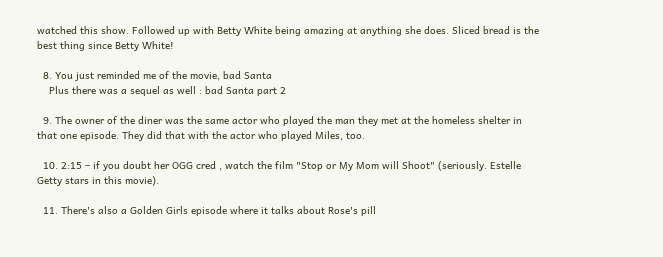watched this show. Followed up with Betty White being amazing at anything she does. Sliced bread is the best thing since Betty White!

  8. You just reminded me of the movie, bad Santa
    Plus there was a sequel as well : bad Santa part 2

  9. The owner of the diner was the same actor who played the man they met at the homeless shelter in that one episode. They did that with the actor who played Miles, too.

  10. 2:15 – if you doubt her OGG cred , watch the film "Stop or My Mom will Shoot" (seriously. Estelle Getty stars in this movie).

  11. There's also a Golden Girls episode where it talks about Rose's pill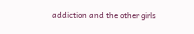addiction and the other girls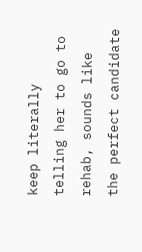keep literally telling her to go to rehab, sounds like the perfect candidate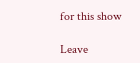for this show

Leave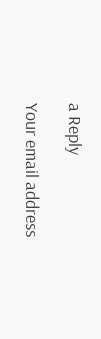a Reply

Your email address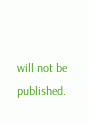will not be published.